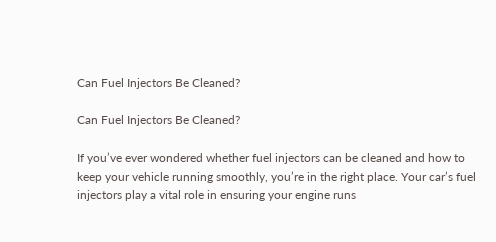Can Fuel Injectors Be Cleaned?

Can Fuel Injectors Be Cleaned?

If you’ve ever wondered whether fuel injectors can be cleaned and how to keep your vehicle running smoothly, you’re in the right place. Your car’s fuel injectors play a vital role in ensuring your engine runs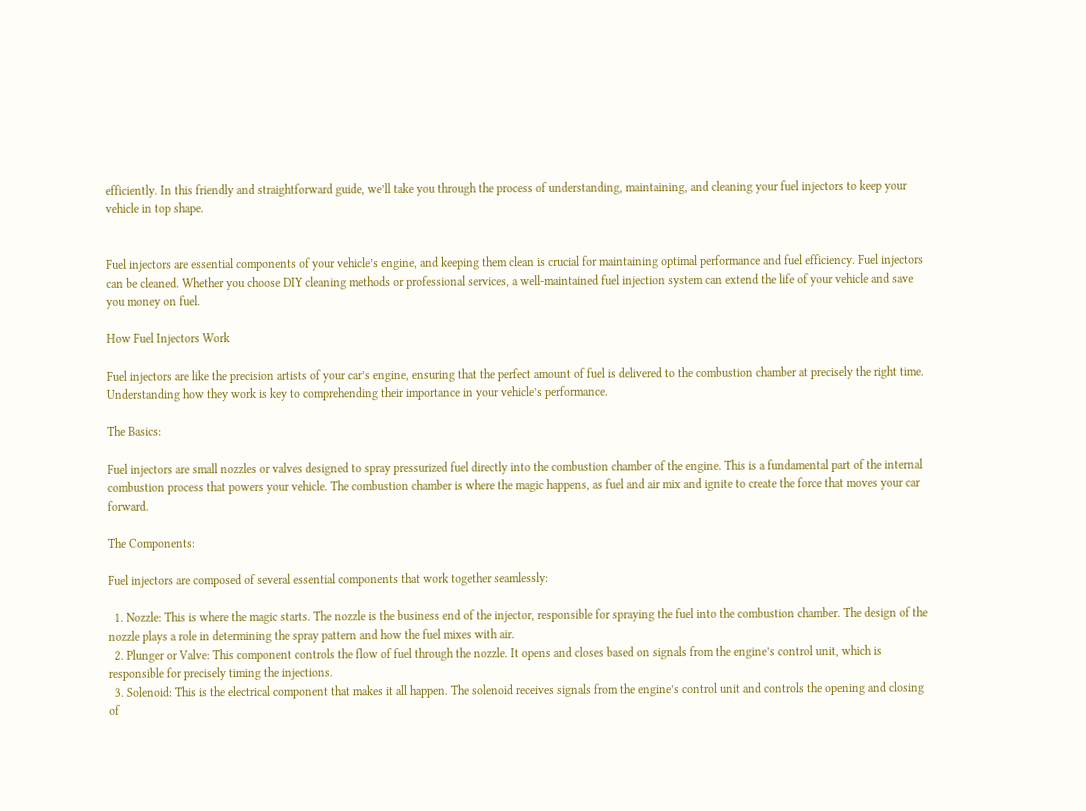efficiently. In this friendly and straightforward guide, we’ll take you through the process of understanding, maintaining, and cleaning your fuel injectors to keep your vehicle in top shape.


Fuel injectors are essential components of your vehicle’s engine, and keeping them clean is crucial for maintaining optimal performance and fuel efficiency. Fuel injectors can be cleaned. Whether you choose DIY cleaning methods or professional services, a well-maintained fuel injection system can extend the life of your vehicle and save you money on fuel.

How Fuel Injectors Work

Fuel injectors are like the precision artists of your car’s engine, ensuring that the perfect amount of fuel is delivered to the combustion chamber at precisely the right time. Understanding how they work is key to comprehending their importance in your vehicle’s performance.

The Basics:

Fuel injectors are small nozzles or valves designed to spray pressurized fuel directly into the combustion chamber of the engine. This is a fundamental part of the internal combustion process that powers your vehicle. The combustion chamber is where the magic happens, as fuel and air mix and ignite to create the force that moves your car forward.

The Components:

Fuel injectors are composed of several essential components that work together seamlessly:

  1. Nozzle: This is where the magic starts. The nozzle is the business end of the injector, responsible for spraying the fuel into the combustion chamber. The design of the nozzle plays a role in determining the spray pattern and how the fuel mixes with air.
  2. Plunger or Valve: This component controls the flow of fuel through the nozzle. It opens and closes based on signals from the engine’s control unit, which is responsible for precisely timing the injections.
  3. Solenoid: This is the electrical component that makes it all happen. The solenoid receives signals from the engine’s control unit and controls the opening and closing of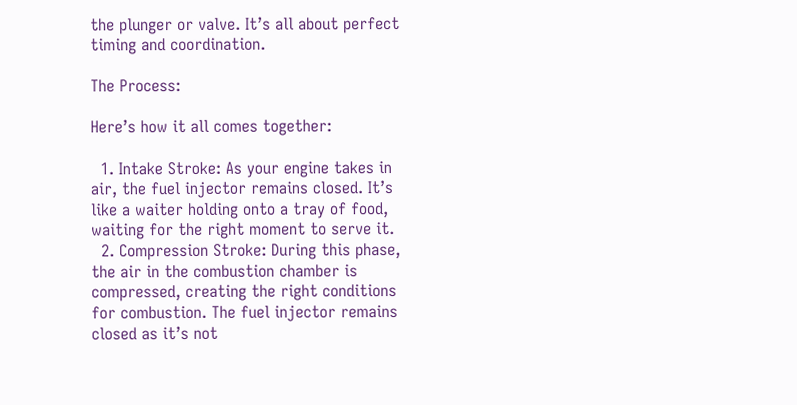the plunger or valve. It’s all about perfect timing and coordination.

The Process:

Here’s how it all comes together:

  1. Intake Stroke: As your engine takes in air, the fuel injector remains closed. It’s like a waiter holding onto a tray of food, waiting for the right moment to serve it.
  2. Compression Stroke: During this phase, the air in the combustion chamber is compressed, creating the right conditions for combustion. The fuel injector remains closed as it’s not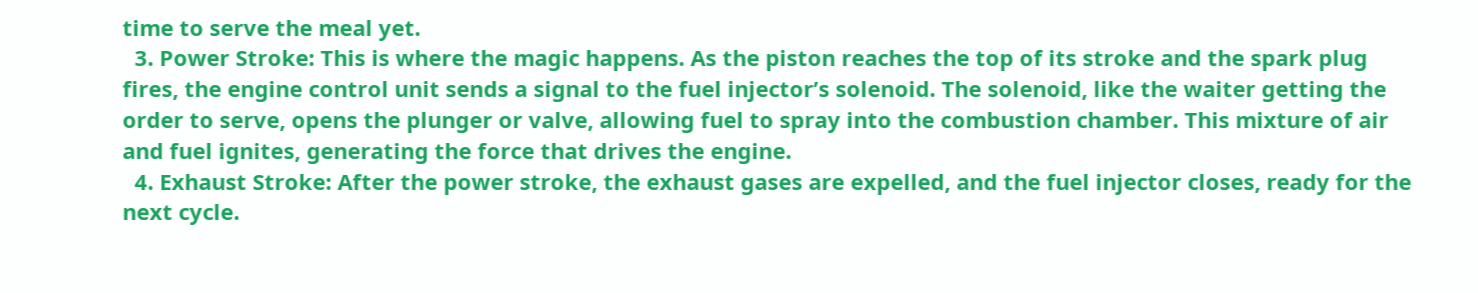time to serve the meal yet.
  3. Power Stroke: This is where the magic happens. As the piston reaches the top of its stroke and the spark plug fires, the engine control unit sends a signal to the fuel injector’s solenoid. The solenoid, like the waiter getting the order to serve, opens the plunger or valve, allowing fuel to spray into the combustion chamber. This mixture of air and fuel ignites, generating the force that drives the engine.
  4. Exhaust Stroke: After the power stroke, the exhaust gases are expelled, and the fuel injector closes, ready for the next cycle.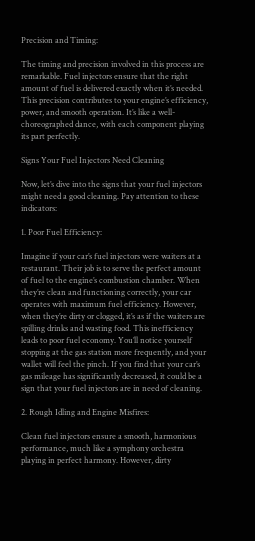Precision and Timing:

The timing and precision involved in this process are remarkable. Fuel injectors ensure that the right amount of fuel is delivered exactly when it’s needed. This precision contributes to your engine’s efficiency, power, and smooth operation. It’s like a well-choreographed dance, with each component playing its part perfectly.

Signs Your Fuel Injectors Need Cleaning

Now, let’s dive into the signs that your fuel injectors might need a good cleaning. Pay attention to these indicators:

1. Poor Fuel Efficiency:

Imagine if your car’s fuel injectors were waiters at a restaurant. Their job is to serve the perfect amount of fuel to the engine’s combustion chamber. When they’re clean and functioning correctly, your car operates with maximum fuel efficiency. However, when they’re dirty or clogged, it’s as if the waiters are spilling drinks and wasting food. This inefficiency leads to poor fuel economy. You’ll notice yourself stopping at the gas station more frequently, and your wallet will feel the pinch. If you find that your car’s gas mileage has significantly decreased, it could be a sign that your fuel injectors are in need of cleaning.

2. Rough Idling and Engine Misfires:

Clean fuel injectors ensure a smooth, harmonious performance, much like a symphony orchestra playing in perfect harmony. However, dirty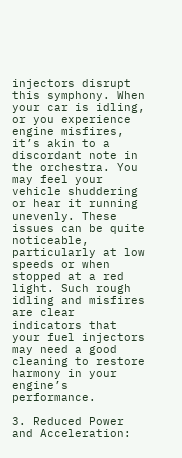injectors disrupt this symphony. When your car is idling, or you experience engine misfires, it’s akin to a discordant note in the orchestra. You may feel your vehicle shuddering or hear it running unevenly. These issues can be quite noticeable, particularly at low speeds or when stopped at a red light. Such rough idling and misfires are clear indicators that your fuel injectors may need a good cleaning to restore harmony in your engine’s performance.

3. Reduced Power and Acceleration: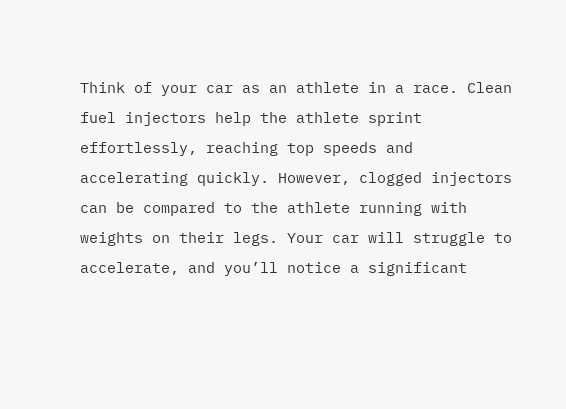Think of your car as an athlete in a race. Clean fuel injectors help the athlete sprint effortlessly, reaching top speeds and accelerating quickly. However, clogged injectors can be compared to the athlete running with weights on their legs. Your car will struggle to accelerate, and you’ll notice a significant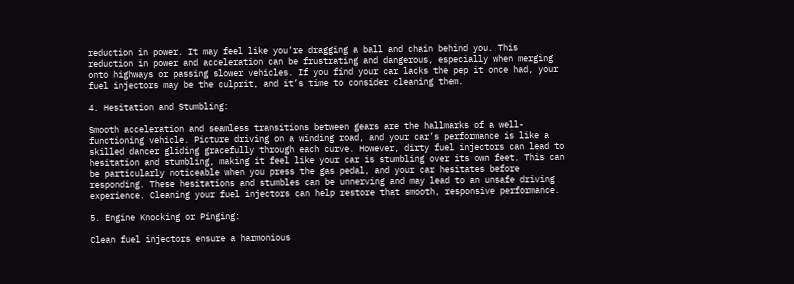reduction in power. It may feel like you’re dragging a ball and chain behind you. This reduction in power and acceleration can be frustrating and dangerous, especially when merging onto highways or passing slower vehicles. If you find your car lacks the pep it once had, your fuel injectors may be the culprit, and it’s time to consider cleaning them.

4. Hesitation and Stumbling:

Smooth acceleration and seamless transitions between gears are the hallmarks of a well-functioning vehicle. Picture driving on a winding road, and your car’s performance is like a skilled dancer gliding gracefully through each curve. However, dirty fuel injectors can lead to hesitation and stumbling, making it feel like your car is stumbling over its own feet. This can be particularly noticeable when you press the gas pedal, and your car hesitates before responding. These hesitations and stumbles can be unnerving and may lead to an unsafe driving experience. Cleaning your fuel injectors can help restore that smooth, responsive performance.

5. Engine Knocking or Pinging:

Clean fuel injectors ensure a harmonious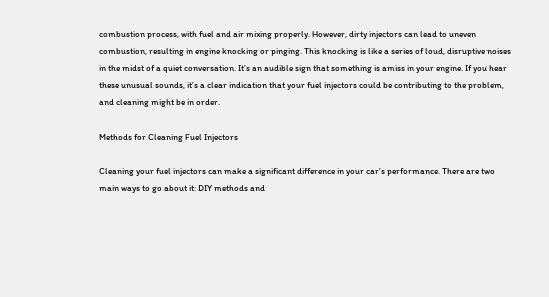combustion process, with fuel and air mixing properly. However, dirty injectors can lead to uneven combustion, resulting in engine knocking or pinging. This knocking is like a series of loud, disruptive noises in the midst of a quiet conversation. It’s an audible sign that something is amiss in your engine. If you hear these unusual sounds, it’s a clear indication that your fuel injectors could be contributing to the problem, and cleaning might be in order.

Methods for Cleaning Fuel Injectors

Cleaning your fuel injectors can make a significant difference in your car’s performance. There are two main ways to go about it: DIY methods and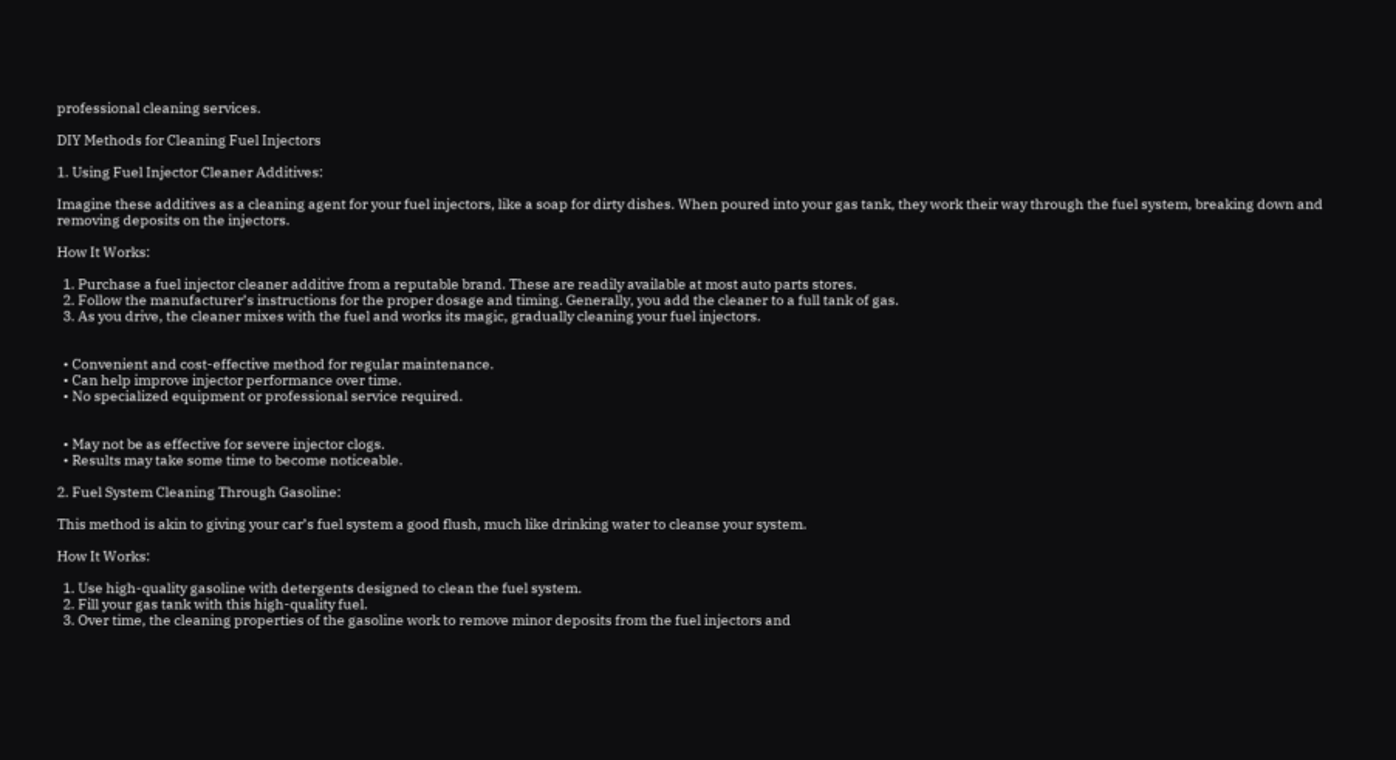professional cleaning services.

DIY Methods for Cleaning Fuel Injectors

1. Using Fuel Injector Cleaner Additives:

Imagine these additives as a cleaning agent for your fuel injectors, like a soap for dirty dishes. When poured into your gas tank, they work their way through the fuel system, breaking down and removing deposits on the injectors.

How It Works:

  1. Purchase a fuel injector cleaner additive from a reputable brand. These are readily available at most auto parts stores.
  2. Follow the manufacturer’s instructions for the proper dosage and timing. Generally, you add the cleaner to a full tank of gas.
  3. As you drive, the cleaner mixes with the fuel and works its magic, gradually cleaning your fuel injectors.


  • Convenient and cost-effective method for regular maintenance.
  • Can help improve injector performance over time.
  • No specialized equipment or professional service required.


  • May not be as effective for severe injector clogs.
  • Results may take some time to become noticeable.

2. Fuel System Cleaning Through Gasoline:

This method is akin to giving your car’s fuel system a good flush, much like drinking water to cleanse your system.

How It Works:

  1. Use high-quality gasoline with detergents designed to clean the fuel system.
  2. Fill your gas tank with this high-quality fuel.
  3. Over time, the cleaning properties of the gasoline work to remove minor deposits from the fuel injectors and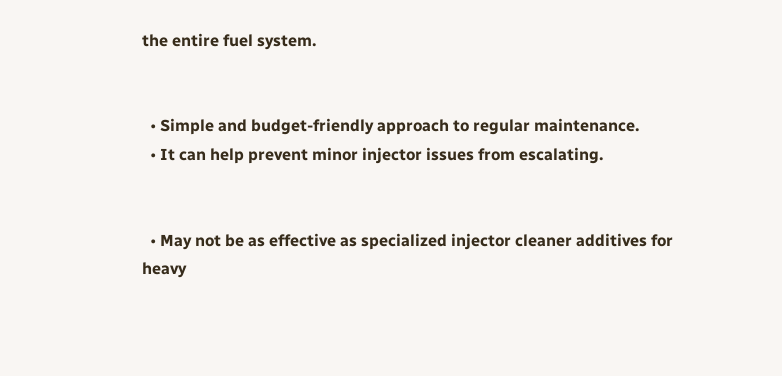the entire fuel system.


  • Simple and budget-friendly approach to regular maintenance.
  • It can help prevent minor injector issues from escalating.


  • May not be as effective as specialized injector cleaner additives for heavy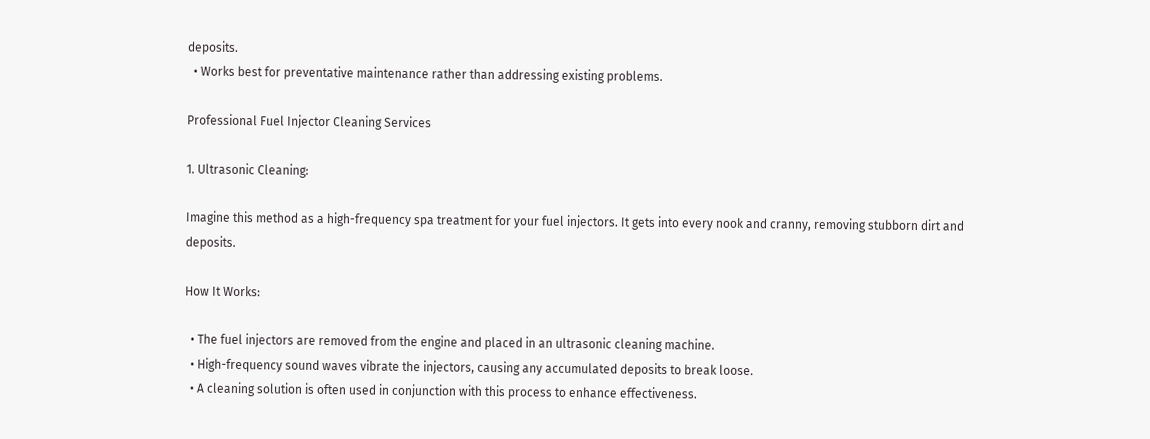deposits.
  • Works best for preventative maintenance rather than addressing existing problems.

Professional Fuel Injector Cleaning Services

1. Ultrasonic Cleaning:

Imagine this method as a high-frequency spa treatment for your fuel injectors. It gets into every nook and cranny, removing stubborn dirt and deposits.

How It Works:

  • The fuel injectors are removed from the engine and placed in an ultrasonic cleaning machine.
  • High-frequency sound waves vibrate the injectors, causing any accumulated deposits to break loose.
  • A cleaning solution is often used in conjunction with this process to enhance effectiveness.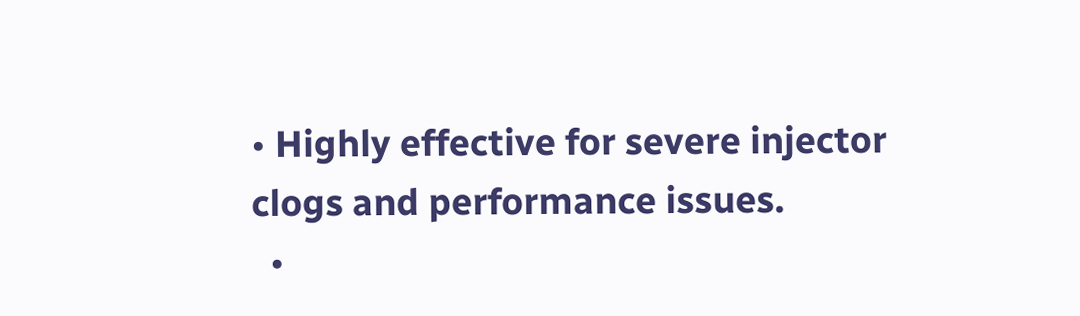• Highly effective for severe injector clogs and performance issues.
  •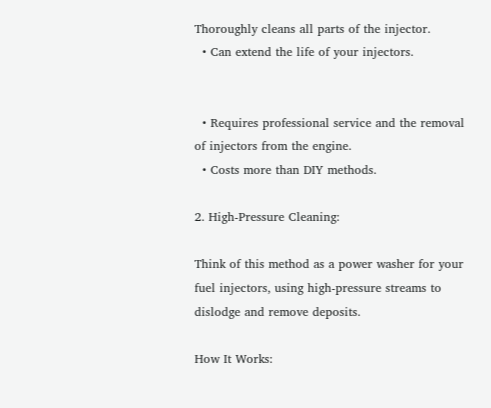Thoroughly cleans all parts of the injector.
  • Can extend the life of your injectors.


  • Requires professional service and the removal of injectors from the engine.
  • Costs more than DIY methods.

2. High-Pressure Cleaning:

Think of this method as a power washer for your fuel injectors, using high-pressure streams to dislodge and remove deposits.

How It Works: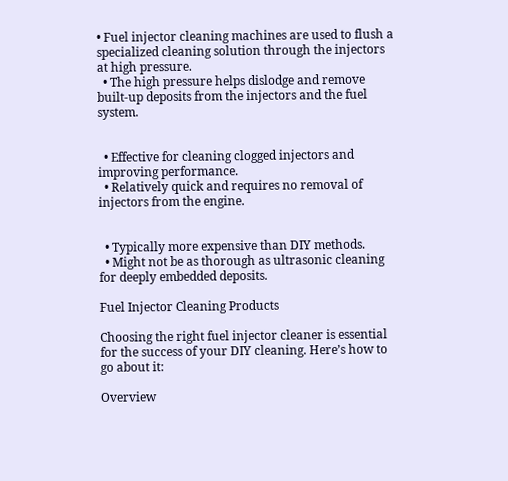• Fuel injector cleaning machines are used to flush a specialized cleaning solution through the injectors at high pressure.
  • The high pressure helps dislodge and remove built-up deposits from the injectors and the fuel system.


  • Effective for cleaning clogged injectors and improving performance.
  • Relatively quick and requires no removal of injectors from the engine.


  • Typically more expensive than DIY methods.
  • Might not be as thorough as ultrasonic cleaning for deeply embedded deposits.

Fuel Injector Cleaning Products

Choosing the right fuel injector cleaner is essential for the success of your DIY cleaning. Here’s how to go about it:

Overview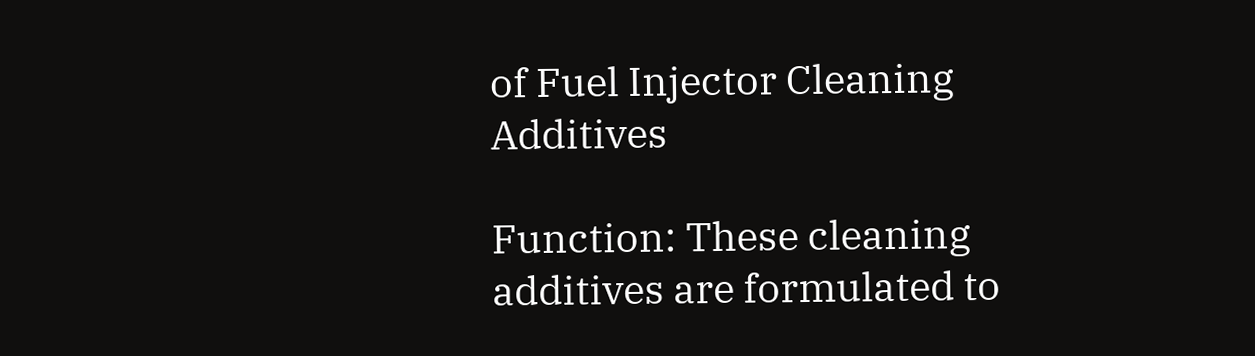of Fuel Injector Cleaning Additives

Function: These cleaning additives are formulated to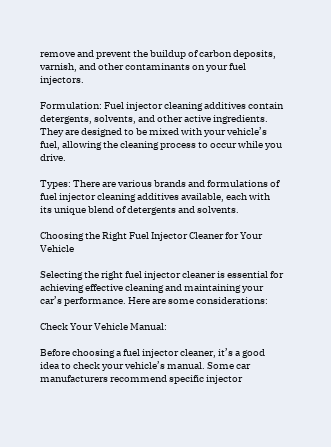remove and prevent the buildup of carbon deposits, varnish, and other contaminants on your fuel injectors.

Formulation: Fuel injector cleaning additives contain detergents, solvents, and other active ingredients. They are designed to be mixed with your vehicle’s fuel, allowing the cleaning process to occur while you drive.

Types: There are various brands and formulations of fuel injector cleaning additives available, each with its unique blend of detergents and solvents.

Choosing the Right Fuel Injector Cleaner for Your Vehicle

Selecting the right fuel injector cleaner is essential for achieving effective cleaning and maintaining your car’s performance. Here are some considerations:

Check Your Vehicle Manual:

Before choosing a fuel injector cleaner, it’s a good idea to check your vehicle’s manual. Some car manufacturers recommend specific injector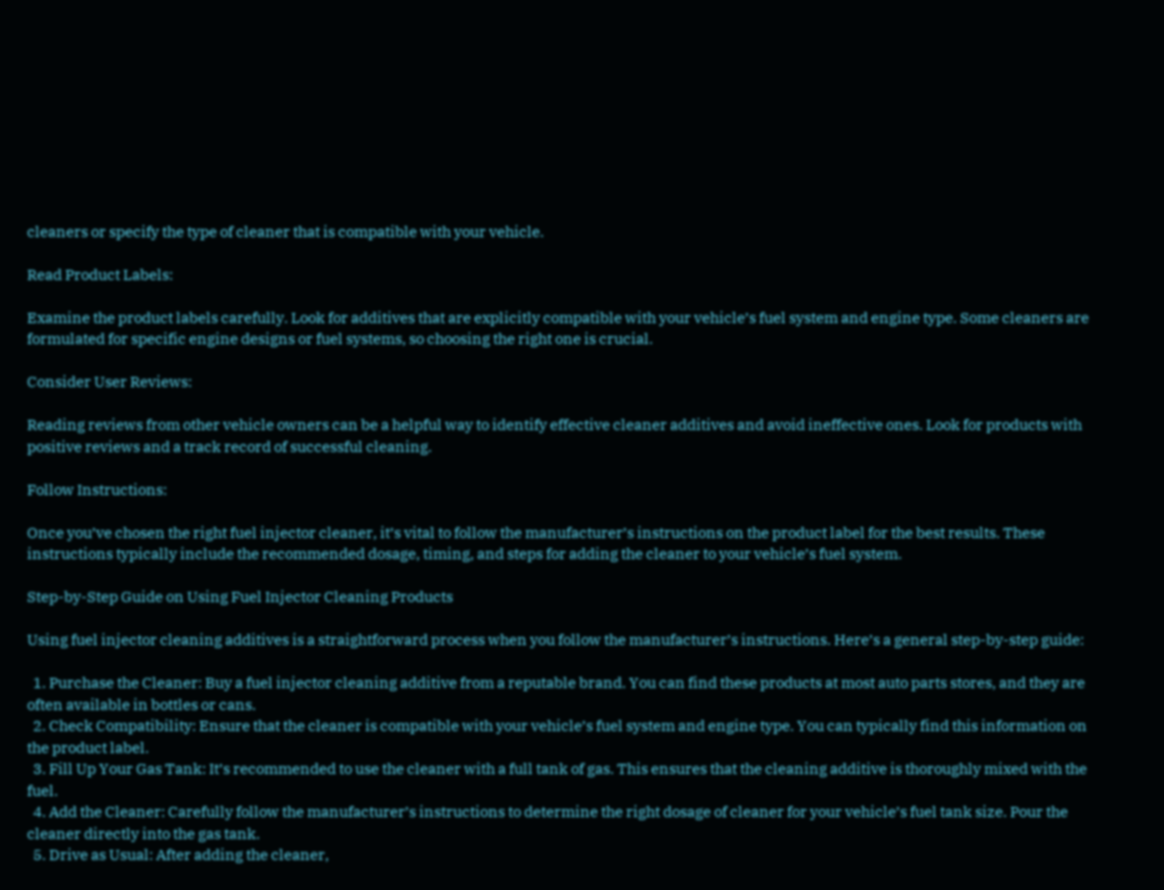cleaners or specify the type of cleaner that is compatible with your vehicle.

Read Product Labels:

Examine the product labels carefully. Look for additives that are explicitly compatible with your vehicle’s fuel system and engine type. Some cleaners are formulated for specific engine designs or fuel systems, so choosing the right one is crucial.

Consider User Reviews:

Reading reviews from other vehicle owners can be a helpful way to identify effective cleaner additives and avoid ineffective ones. Look for products with positive reviews and a track record of successful cleaning.

Follow Instructions:

Once you’ve chosen the right fuel injector cleaner, it’s vital to follow the manufacturer’s instructions on the product label for the best results. These instructions typically include the recommended dosage, timing, and steps for adding the cleaner to your vehicle’s fuel system.

Step-by-Step Guide on Using Fuel Injector Cleaning Products

Using fuel injector cleaning additives is a straightforward process when you follow the manufacturer’s instructions. Here’s a general step-by-step guide:

  1. Purchase the Cleaner: Buy a fuel injector cleaning additive from a reputable brand. You can find these products at most auto parts stores, and they are often available in bottles or cans.
  2. Check Compatibility: Ensure that the cleaner is compatible with your vehicle’s fuel system and engine type. You can typically find this information on the product label.
  3. Fill Up Your Gas Tank: It’s recommended to use the cleaner with a full tank of gas. This ensures that the cleaning additive is thoroughly mixed with the fuel.
  4. Add the Cleaner: Carefully follow the manufacturer’s instructions to determine the right dosage of cleaner for your vehicle’s fuel tank size. Pour the cleaner directly into the gas tank.
  5. Drive as Usual: After adding the cleaner,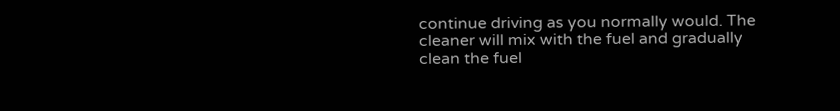continue driving as you normally would. The cleaner will mix with the fuel and gradually clean the fuel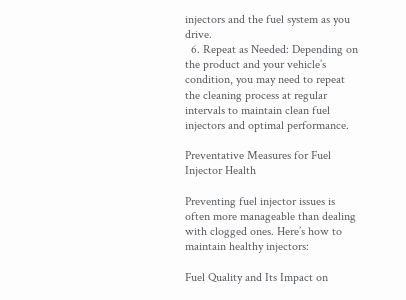injectors and the fuel system as you drive.
  6. Repeat as Needed: Depending on the product and your vehicle’s condition, you may need to repeat the cleaning process at regular intervals to maintain clean fuel injectors and optimal performance.

Preventative Measures for Fuel Injector Health

Preventing fuel injector issues is often more manageable than dealing with clogged ones. Here’s how to maintain healthy injectors:

Fuel Quality and Its Impact on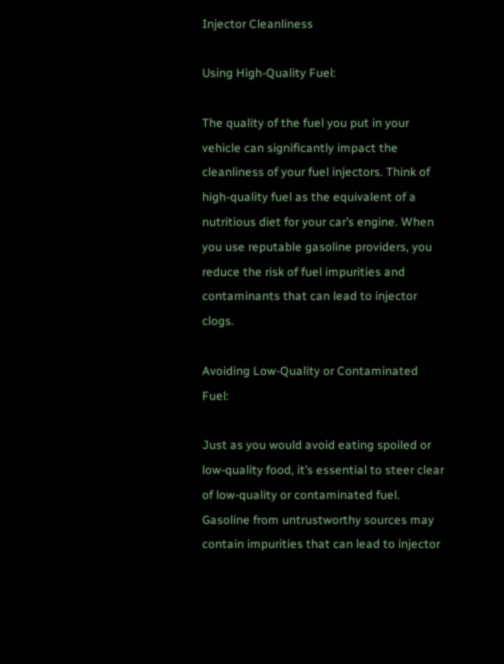Injector Cleanliness

Using High-Quality Fuel:

The quality of the fuel you put in your vehicle can significantly impact the cleanliness of your fuel injectors. Think of high-quality fuel as the equivalent of a nutritious diet for your car’s engine. When you use reputable gasoline providers, you reduce the risk of fuel impurities and contaminants that can lead to injector clogs.

Avoiding Low-Quality or Contaminated Fuel:

Just as you would avoid eating spoiled or low-quality food, it’s essential to steer clear of low-quality or contaminated fuel. Gasoline from untrustworthy sources may contain impurities that can lead to injector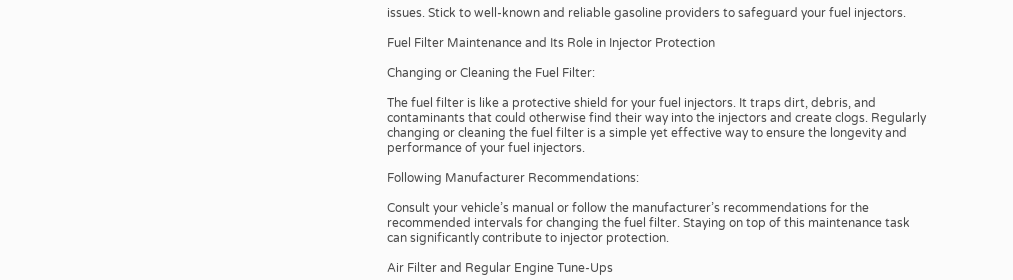issues. Stick to well-known and reliable gasoline providers to safeguard your fuel injectors.

Fuel Filter Maintenance and Its Role in Injector Protection

Changing or Cleaning the Fuel Filter:

The fuel filter is like a protective shield for your fuel injectors. It traps dirt, debris, and contaminants that could otherwise find their way into the injectors and create clogs. Regularly changing or cleaning the fuel filter is a simple yet effective way to ensure the longevity and performance of your fuel injectors.

Following Manufacturer Recommendations:

Consult your vehicle’s manual or follow the manufacturer’s recommendations for the recommended intervals for changing the fuel filter. Staying on top of this maintenance task can significantly contribute to injector protection.

Air Filter and Regular Engine Tune-Ups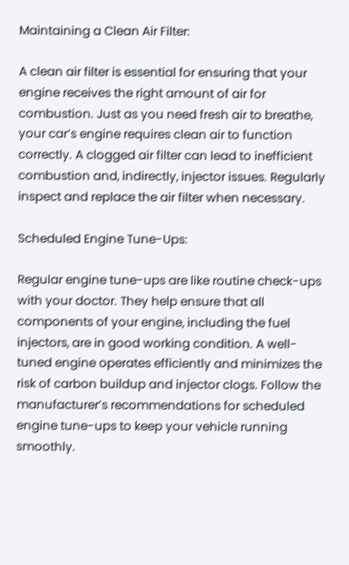Maintaining a Clean Air Filter:

A clean air filter is essential for ensuring that your engine receives the right amount of air for combustion. Just as you need fresh air to breathe, your car’s engine requires clean air to function correctly. A clogged air filter can lead to inefficient combustion and, indirectly, injector issues. Regularly inspect and replace the air filter when necessary.

Scheduled Engine Tune-Ups:

Regular engine tune-ups are like routine check-ups with your doctor. They help ensure that all components of your engine, including the fuel injectors, are in good working condition. A well-tuned engine operates efficiently and minimizes the risk of carbon buildup and injector clogs. Follow the manufacturer’s recommendations for scheduled engine tune-ups to keep your vehicle running smoothly.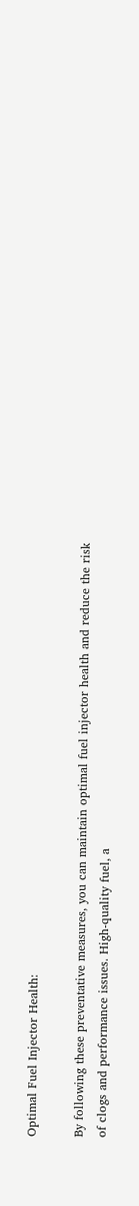Optimal Fuel Injector Health:

By following these preventative measures, you can maintain optimal fuel injector health and reduce the risk of clogs and performance issues. High-quality fuel, a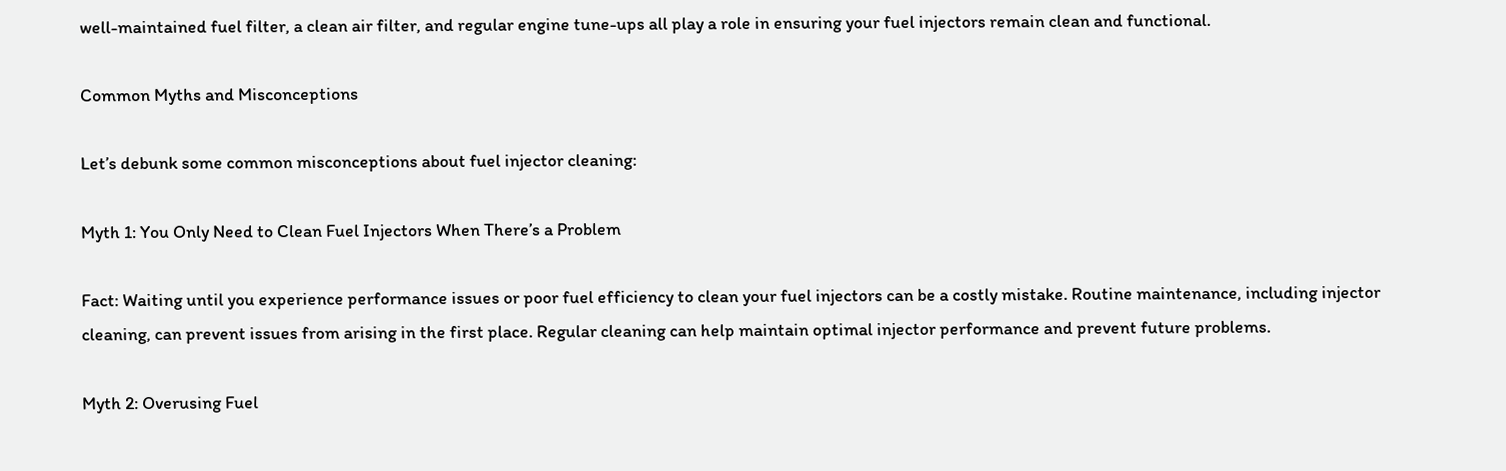well-maintained fuel filter, a clean air filter, and regular engine tune-ups all play a role in ensuring your fuel injectors remain clean and functional.

Common Myths and Misconceptions

Let’s debunk some common misconceptions about fuel injector cleaning:

Myth 1: You Only Need to Clean Fuel Injectors When There’s a Problem

Fact: Waiting until you experience performance issues or poor fuel efficiency to clean your fuel injectors can be a costly mistake. Routine maintenance, including injector cleaning, can prevent issues from arising in the first place. Regular cleaning can help maintain optimal injector performance and prevent future problems.

Myth 2: Overusing Fuel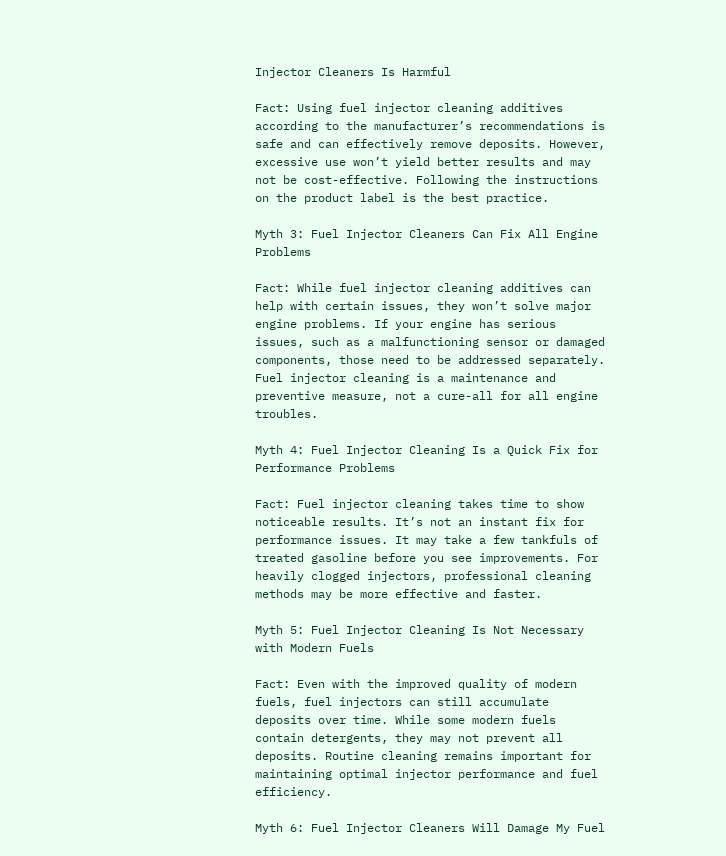Injector Cleaners Is Harmful

Fact: Using fuel injector cleaning additives according to the manufacturer’s recommendations is safe and can effectively remove deposits. However, excessive use won’t yield better results and may not be cost-effective. Following the instructions on the product label is the best practice.

Myth 3: Fuel Injector Cleaners Can Fix All Engine Problems

Fact: While fuel injector cleaning additives can help with certain issues, they won’t solve major engine problems. If your engine has serious issues, such as a malfunctioning sensor or damaged components, those need to be addressed separately. Fuel injector cleaning is a maintenance and preventive measure, not a cure-all for all engine troubles.

Myth 4: Fuel Injector Cleaning Is a Quick Fix for Performance Problems

Fact: Fuel injector cleaning takes time to show noticeable results. It’s not an instant fix for performance issues. It may take a few tankfuls of treated gasoline before you see improvements. For heavily clogged injectors, professional cleaning methods may be more effective and faster.

Myth 5: Fuel Injector Cleaning Is Not Necessary with Modern Fuels

Fact: Even with the improved quality of modern fuels, fuel injectors can still accumulate deposits over time. While some modern fuels contain detergents, they may not prevent all deposits. Routine cleaning remains important for maintaining optimal injector performance and fuel efficiency.

Myth 6: Fuel Injector Cleaners Will Damage My Fuel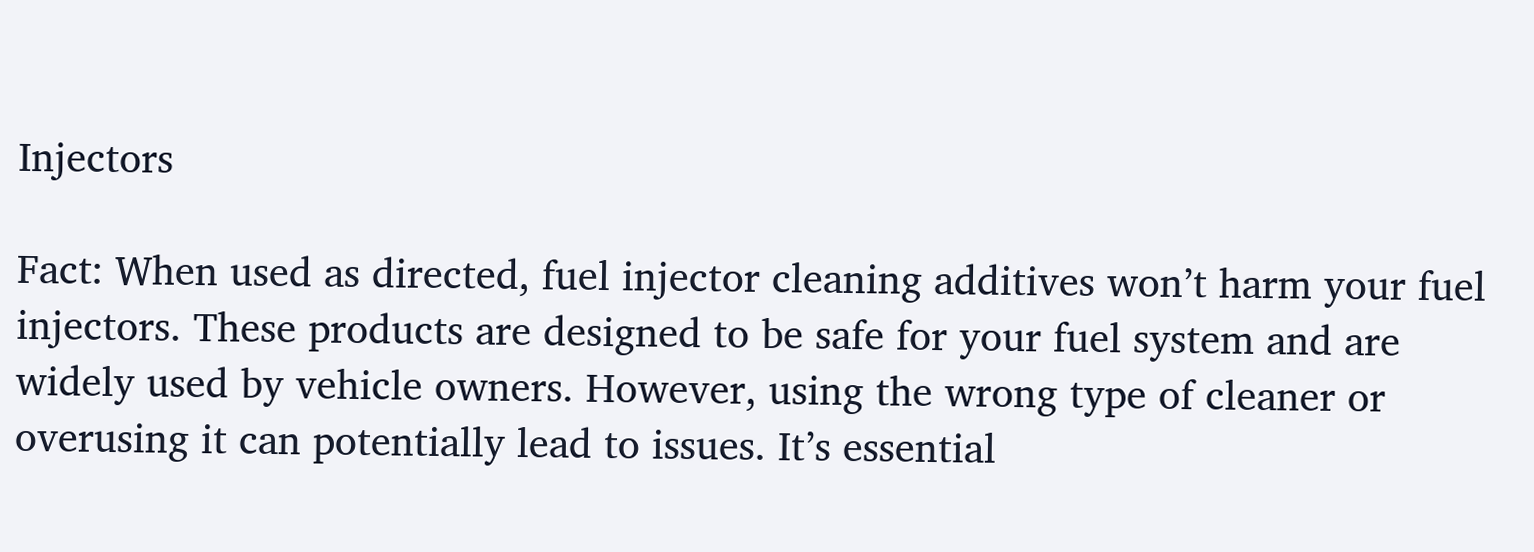Injectors

Fact: When used as directed, fuel injector cleaning additives won’t harm your fuel injectors. These products are designed to be safe for your fuel system and are widely used by vehicle owners. However, using the wrong type of cleaner or overusing it can potentially lead to issues. It’s essential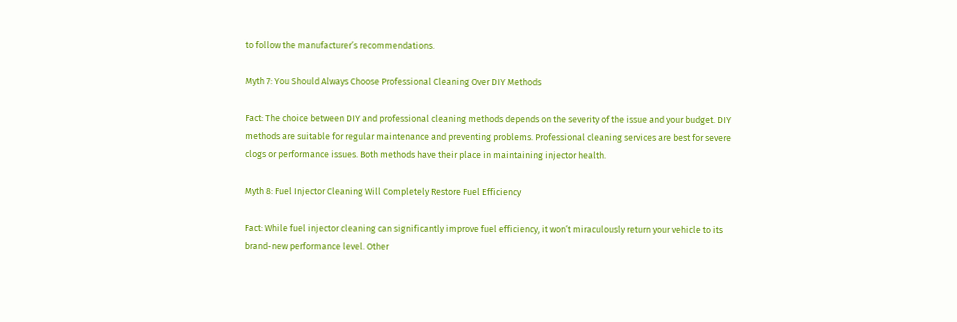to follow the manufacturer’s recommendations.

Myth 7: You Should Always Choose Professional Cleaning Over DIY Methods

Fact: The choice between DIY and professional cleaning methods depends on the severity of the issue and your budget. DIY methods are suitable for regular maintenance and preventing problems. Professional cleaning services are best for severe clogs or performance issues. Both methods have their place in maintaining injector health.

Myth 8: Fuel Injector Cleaning Will Completely Restore Fuel Efficiency

Fact: While fuel injector cleaning can significantly improve fuel efficiency, it won’t miraculously return your vehicle to its brand-new performance level. Other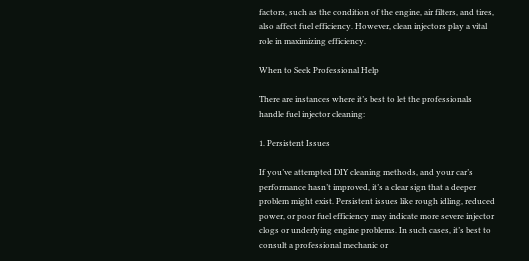factors, such as the condition of the engine, air filters, and tires, also affect fuel efficiency. However, clean injectors play a vital role in maximizing efficiency.

When to Seek Professional Help

There are instances where it’s best to let the professionals handle fuel injector cleaning:

1. Persistent Issues

If you’ve attempted DIY cleaning methods, and your car’s performance hasn’t improved, it’s a clear sign that a deeper problem might exist. Persistent issues like rough idling, reduced power, or poor fuel efficiency may indicate more severe injector clogs or underlying engine problems. In such cases, it’s best to consult a professional mechanic or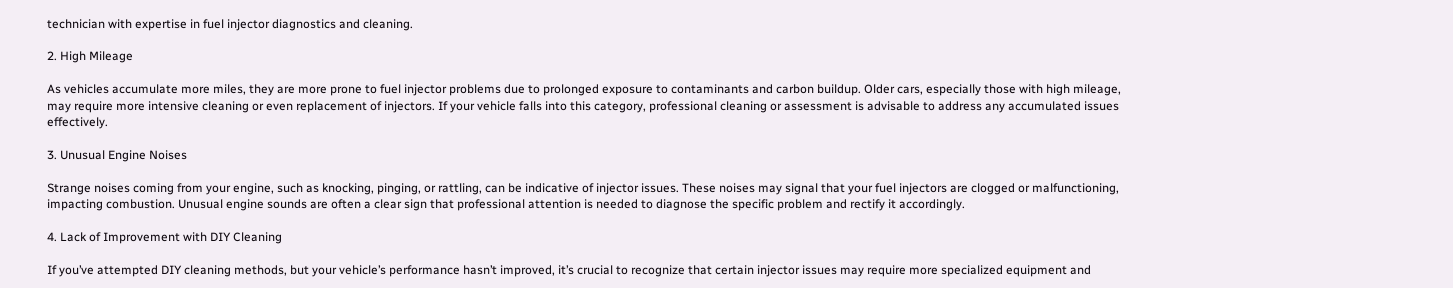technician with expertise in fuel injector diagnostics and cleaning.

2. High Mileage

As vehicles accumulate more miles, they are more prone to fuel injector problems due to prolonged exposure to contaminants and carbon buildup. Older cars, especially those with high mileage, may require more intensive cleaning or even replacement of injectors. If your vehicle falls into this category, professional cleaning or assessment is advisable to address any accumulated issues effectively.

3. Unusual Engine Noises

Strange noises coming from your engine, such as knocking, pinging, or rattling, can be indicative of injector issues. These noises may signal that your fuel injectors are clogged or malfunctioning, impacting combustion. Unusual engine sounds are often a clear sign that professional attention is needed to diagnose the specific problem and rectify it accordingly.

4. Lack of Improvement with DIY Cleaning

If you’ve attempted DIY cleaning methods, but your vehicle’s performance hasn’t improved, it’s crucial to recognize that certain injector issues may require more specialized equipment and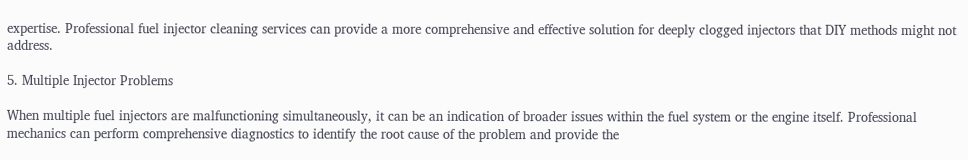expertise. Professional fuel injector cleaning services can provide a more comprehensive and effective solution for deeply clogged injectors that DIY methods might not address.

5. Multiple Injector Problems

When multiple fuel injectors are malfunctioning simultaneously, it can be an indication of broader issues within the fuel system or the engine itself. Professional mechanics can perform comprehensive diagnostics to identify the root cause of the problem and provide the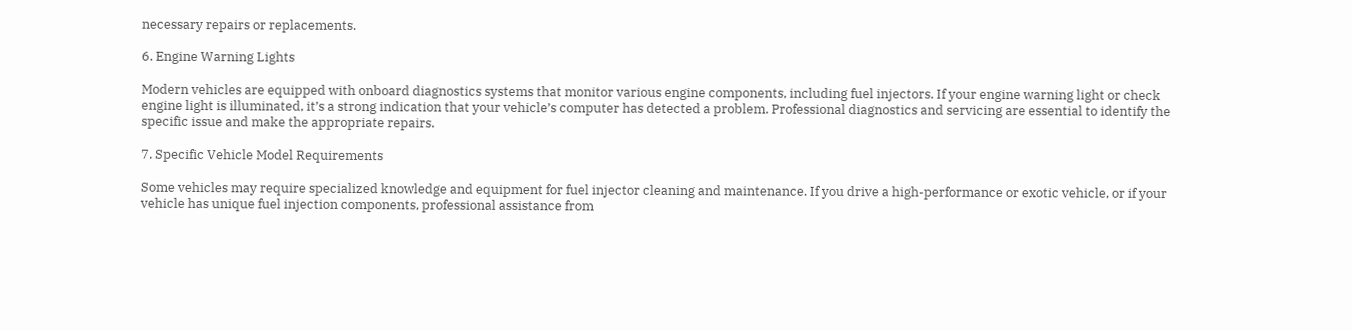necessary repairs or replacements.

6. Engine Warning Lights

Modern vehicles are equipped with onboard diagnostics systems that monitor various engine components, including fuel injectors. If your engine warning light or check engine light is illuminated, it’s a strong indication that your vehicle’s computer has detected a problem. Professional diagnostics and servicing are essential to identify the specific issue and make the appropriate repairs.

7. Specific Vehicle Model Requirements

Some vehicles may require specialized knowledge and equipment for fuel injector cleaning and maintenance. If you drive a high-performance or exotic vehicle, or if your vehicle has unique fuel injection components, professional assistance from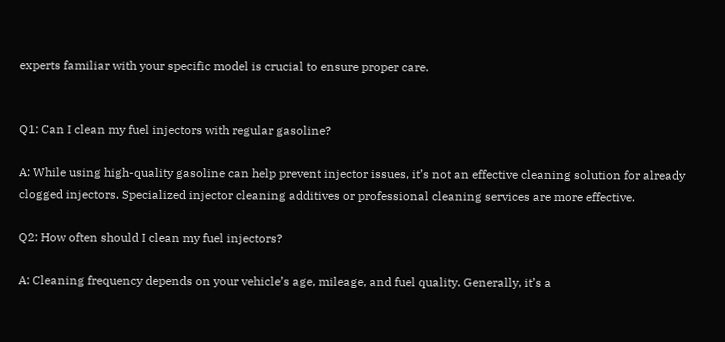experts familiar with your specific model is crucial to ensure proper care.


Q1: Can I clean my fuel injectors with regular gasoline?

A: While using high-quality gasoline can help prevent injector issues, it’s not an effective cleaning solution for already clogged injectors. Specialized injector cleaning additives or professional cleaning services are more effective.

Q2: How often should I clean my fuel injectors?

A: Cleaning frequency depends on your vehicle’s age, mileage, and fuel quality. Generally, it’s a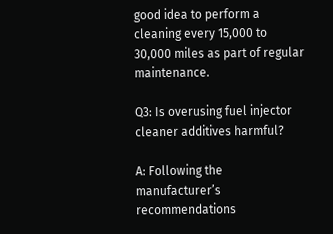good idea to perform a cleaning every 15,000 to 30,000 miles as part of regular maintenance.

Q3: Is overusing fuel injector cleaner additives harmful?

A: Following the manufacturer’s recommendations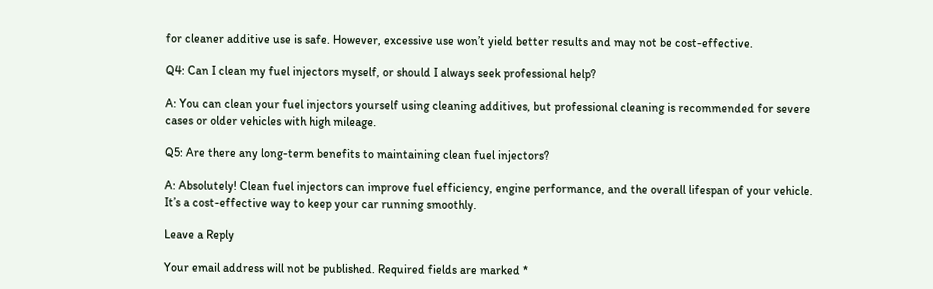for cleaner additive use is safe. However, excessive use won’t yield better results and may not be cost-effective.

Q4: Can I clean my fuel injectors myself, or should I always seek professional help?

A: You can clean your fuel injectors yourself using cleaning additives, but professional cleaning is recommended for severe cases or older vehicles with high mileage.

Q5: Are there any long-term benefits to maintaining clean fuel injectors?

A: Absolutely! Clean fuel injectors can improve fuel efficiency, engine performance, and the overall lifespan of your vehicle. It’s a cost-effective way to keep your car running smoothly.

Leave a Reply

Your email address will not be published. Required fields are marked *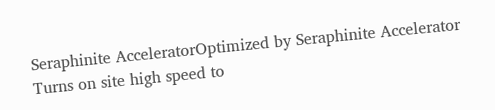Seraphinite AcceleratorOptimized by Seraphinite Accelerator
Turns on site high speed to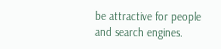be attractive for people and search engines.